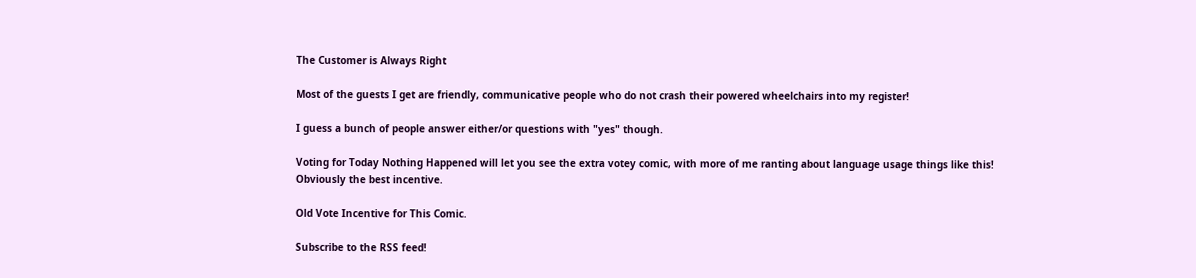The Customer is Always Right

Most of the guests I get are friendly, communicative people who do not crash their powered wheelchairs into my register!

I guess a bunch of people answer either/or questions with "yes" though.

Voting for Today Nothing Happened will let you see the extra votey comic, with more of me ranting about language usage things like this! Obviously the best incentive.

Old Vote Incentive for This Comic.

Subscribe to the RSS feed!